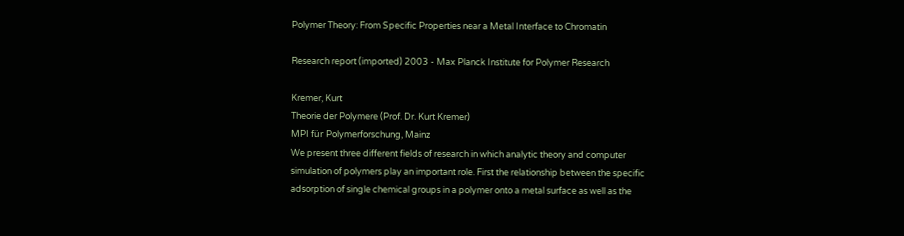Polymer Theory: From Specific Properties near a Metal Interface to Chromatin

Research report (imported) 2003 - Max Planck Institute for Polymer Research

Kremer, Kurt
Theorie der Polymere (Prof. Dr. Kurt Kremer)
MPI für Polymerforschung, Mainz
We present three different fields of research in which analytic theory and computer simulation of polymers play an important role. First the relationship between the specific adsorption of single chemical groups in a polymer onto a metal surface as well as the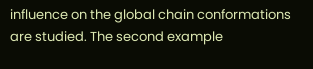influence on the global chain conformations are studied. The second example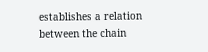establishes a relation between the chain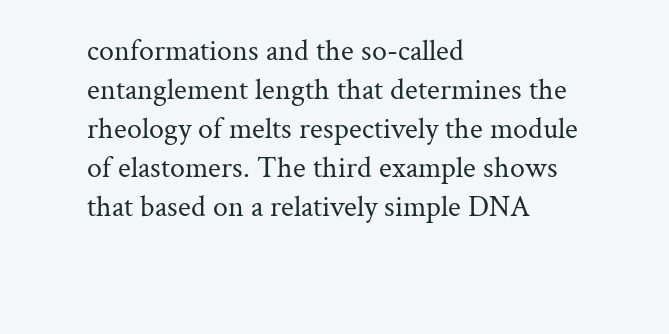conformations and the so-called entanglement length that determines the rheology of melts respectively the module of elastomers. The third example shows that based on a relatively simple DNA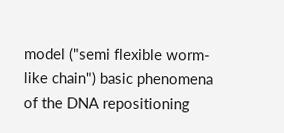model ("semi flexible worm-like chain") basic phenomena of the DNA repositioning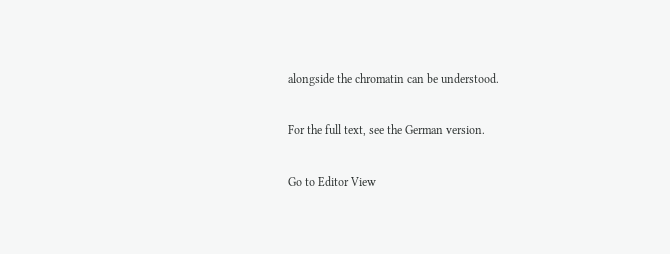alongside the chromatin can be understood.

For the full text, see the German version.

Go to Editor View